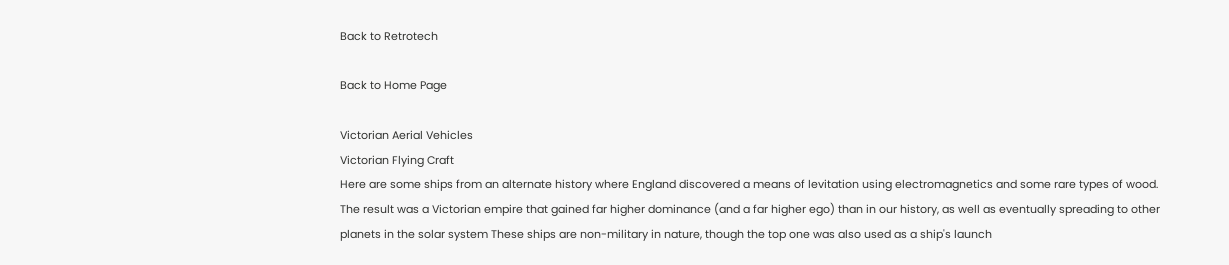Back to Retrotech

Back to Home Page

Victorian Aerial Vehicles
Victorian Flying Craft
Here are some ships from an alternate history where England discovered a means of levitation using electromagnetics and some rare types of wood. The result was a Victorian empire that gained far higher dominance (and a far higher ego) than in our history, as well as eventually spreading to other planets in the solar system These ships are non-military in nature, though the top one was also used as a ship's launch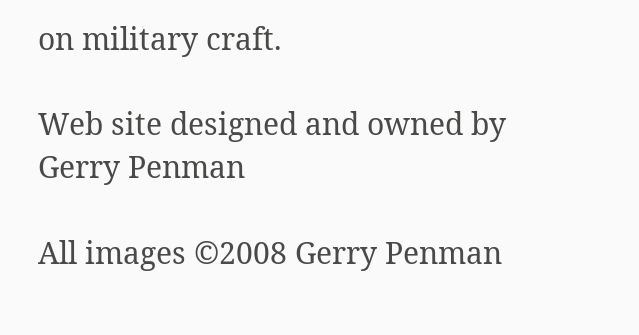on military craft.

Web site designed and owned by Gerry Penman

All images ©2008 Gerry Penman